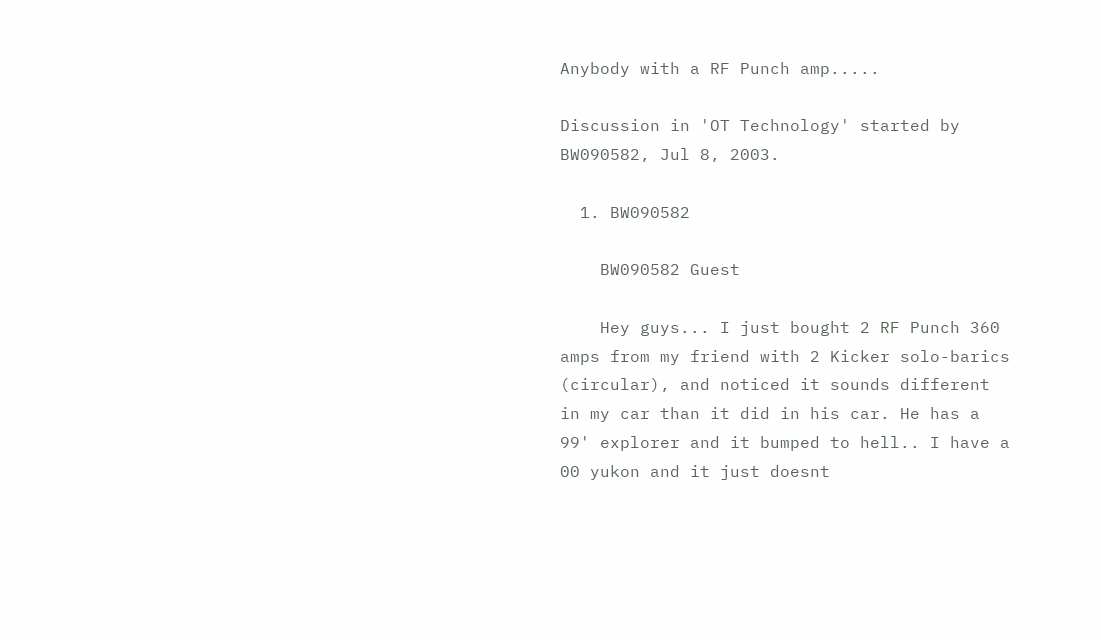Anybody with a RF Punch amp.....

Discussion in 'OT Technology' started by BW090582, Jul 8, 2003.

  1. BW090582

    BW090582 Guest

    Hey guys... I just bought 2 RF Punch 360 amps from my friend with 2 Kicker solo-barics (circular), and noticed it sounds different in my car than it did in his car. He has a 99' explorer and it bumped to hell.. I have a 00 yukon and it just doesnt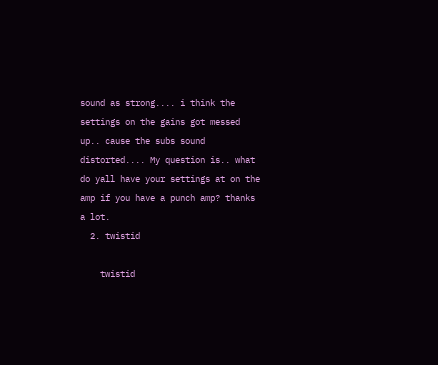sound as strong.... i think the settings on the gains got messed up.. cause the subs sound distorted.... My question is.. what do yall have your settings at on the amp if you have a punch amp? thanks a lot.
  2. twistid

    twistid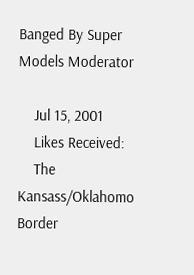Banged By Super Models Moderator

    Jul 15, 2001
    Likes Received:
    The Kansass/Oklahomo Border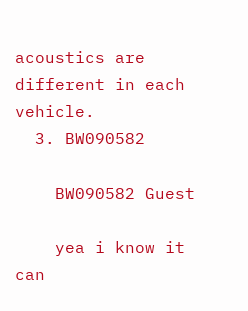acoustics are different in each vehicle.
  3. BW090582

    BW090582 Guest

    yea i know it can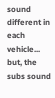sound different in each vehicle... but, the subs sound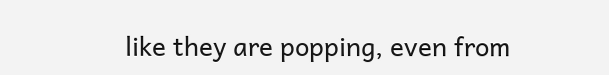like they are popping, even from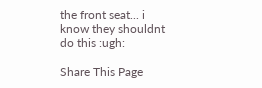the front seat... i know they shouldnt do this :ugh:

Share This Page